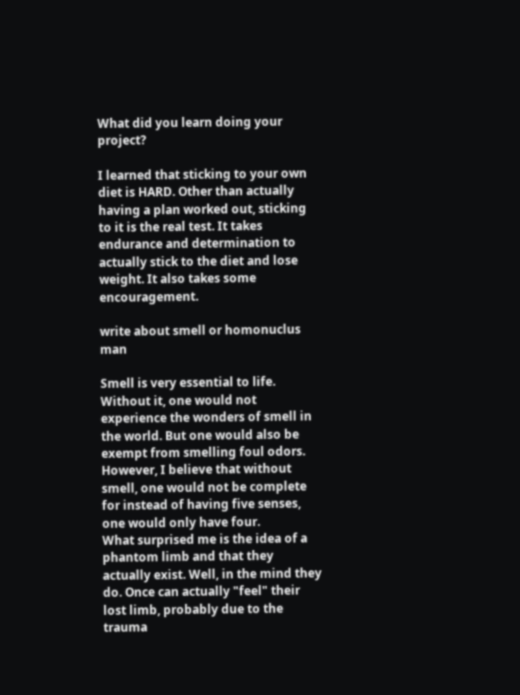What did you learn doing your project?

I learned that sticking to your own diet is HARD. Other than actually having a plan worked out, sticking to it is the real test. It takes endurance and determination to actually stick to the diet and lose weight. It also takes some encouragement.

write about smell or homonuclus man

Smell is very essential to life. Without it, one would not experience the wonders of smell in the world. But one would also be exempt from smelling foul odors. However, I believe that without smell, one would not be complete for instead of having five senses, one would only have four.
What surprised me is the idea of a phantom limb and that they actually exist. Well, in the mind they do. Once can actually "feel" their lost limb, probably due to the trauma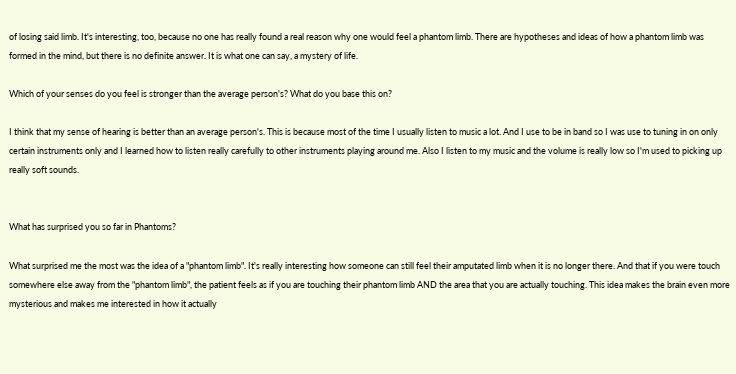of losing said limb. It's interesting, too, because no one has really found a real reason why one would feel a phantom limb. There are hypotheses and ideas of how a phantom limb was formed in the mind, but there is no definite answer. It is what one can say, a mystery of life.

Which of your senses do you feel is stronger than the average person's? What do you base this on?

I think that my sense of hearing is better than an average person's. This is because most of the time I usually listen to music a lot. And I use to be in band so I was use to tuning in on only certain instruments only and I learned how to listen really carefully to other instruments playing around me. Also I listen to my music and the volume is really low so I'm used to picking up really soft sounds.


What has surprised you so far in Phantoms?

What surprised me the most was the idea of a "phantom limb". It's really interesting how someone can still feel their amputated limb when it is no longer there. And that if you were touch somewhere else away from the "phantom limb", the patient feels as if you are touching their phantom limb AND the area that you are actually touching. This idea makes the brain even more mysterious and makes me interested in how it actually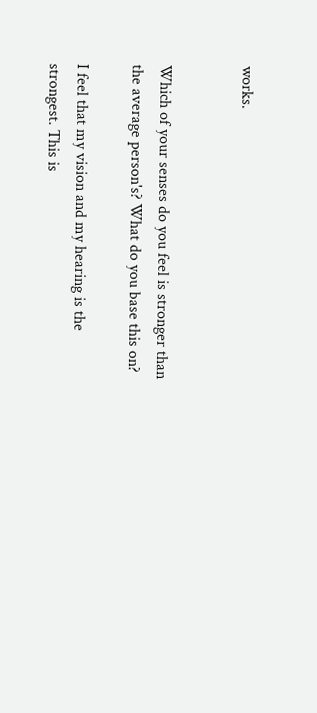works.


Which of your senses do you feel is stronger than the average person's? What do you base this on?

I feel that my vision and my hearing is the strongest. This is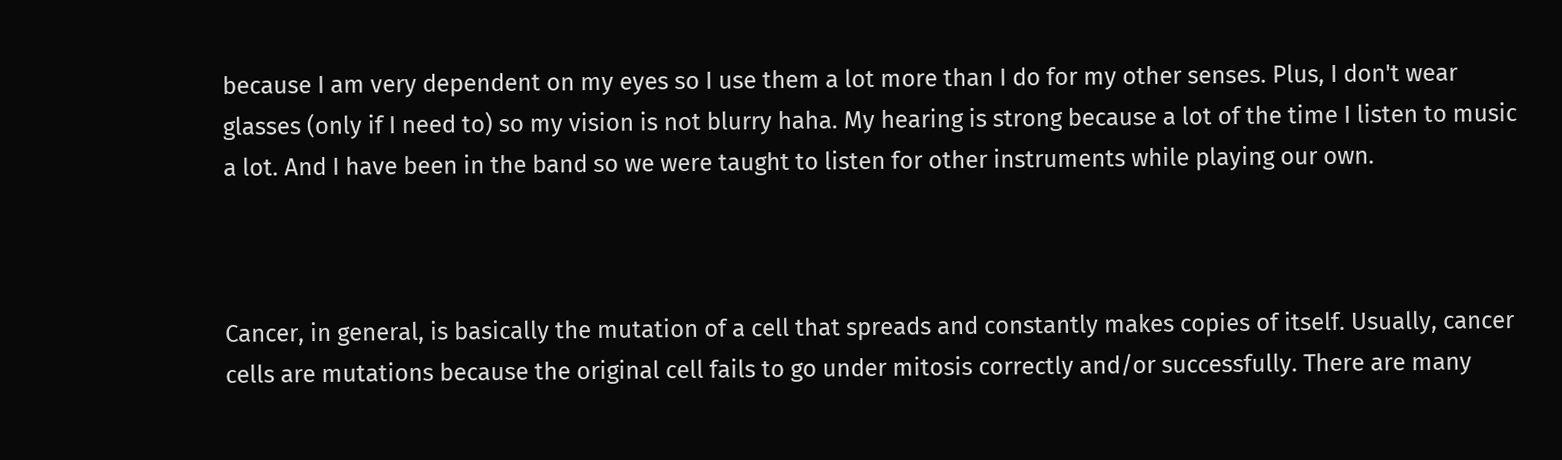because I am very dependent on my eyes so I use them a lot more than I do for my other senses. Plus, I don't wear glasses (only if I need to) so my vision is not blurry haha. My hearing is strong because a lot of the time I listen to music a lot. And I have been in the band so we were taught to listen for other instruments while playing our own.



Cancer, in general, is basically the mutation of a cell that spreads and constantly makes copies of itself. Usually, cancer cells are mutations because the original cell fails to go under mitosis correctly and/or successfully. There are many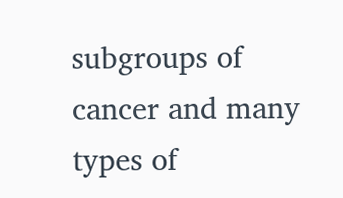subgroups of cancer and many types of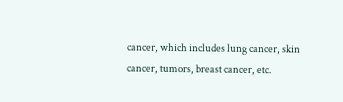cancer, which includes lung cancer, skin cancer, tumors, breast cancer, etc.